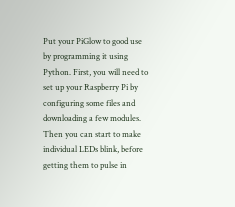Put your PiGlow to good use by programming it using Python. First, you will need to set up your Raspberry Pi by configuring some files and downloading a few modules. Then you can start to make individual LEDs blink, before getting them to pulse in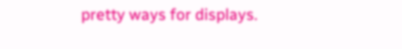pretty ways for displays.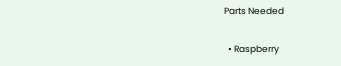Parts Needed

  • Raspberry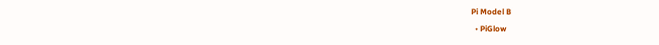Pi Model B
  • PiGlow